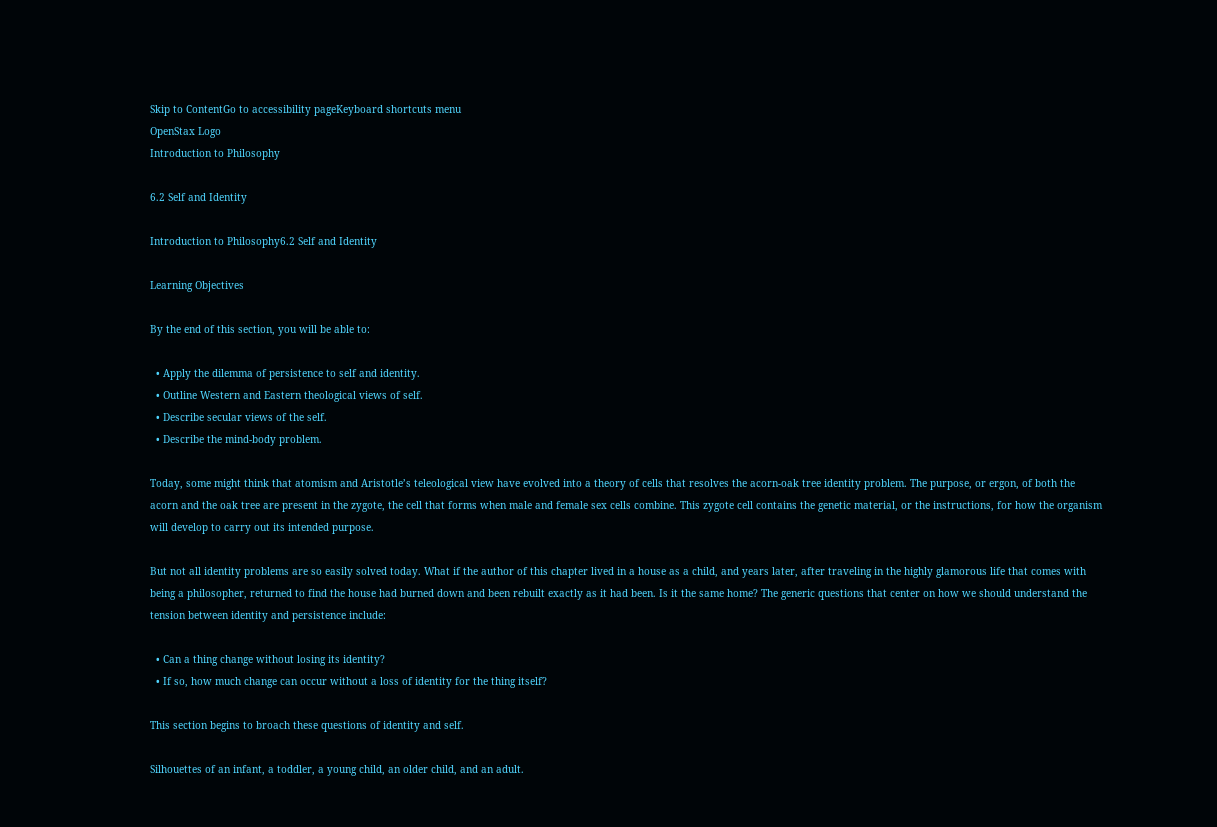Skip to ContentGo to accessibility pageKeyboard shortcuts menu
OpenStax Logo
Introduction to Philosophy

6.2 Self and Identity

Introduction to Philosophy6.2 Self and Identity

Learning Objectives

By the end of this section, you will be able to:

  • Apply the dilemma of persistence to self and identity.
  • Outline Western and Eastern theological views of self.
  • Describe secular views of the self.
  • Describe the mind-body problem.

Today, some might think that atomism and Aristotle’s teleological view have evolved into a theory of cells that resolves the acorn-oak tree identity problem. The purpose, or ergon, of both the acorn and the oak tree are present in the zygote, the cell that forms when male and female sex cells combine. This zygote cell contains the genetic material, or the instructions, for how the organism will develop to carry out its intended purpose.

But not all identity problems are so easily solved today. What if the author of this chapter lived in a house as a child, and years later, after traveling in the highly glamorous life that comes with being a philosopher, returned to find the house had burned down and been rebuilt exactly as it had been. Is it the same home? The generic questions that center on how we should understand the tension between identity and persistence include:

  • Can a thing change without losing its identity?
  • If so, how much change can occur without a loss of identity for the thing itself?

This section begins to broach these questions of identity and self.

Silhouettes of an infant, a toddler, a young child, an older child, and an adult.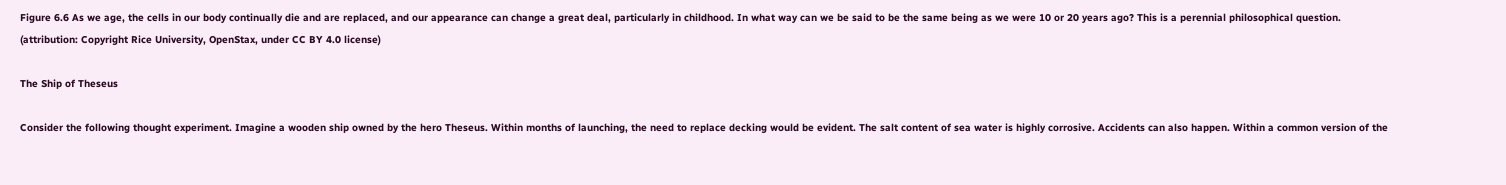Figure 6.6 As we age, the cells in our body continually die and are replaced, and our appearance can change a great deal, particularly in childhood. In what way can we be said to be the same being as we were 10 or 20 years ago? This is a perennial philosophical question. (attribution: Copyright Rice University, OpenStax, under CC BY 4.0 license)

The Ship of Theseus

Consider the following thought experiment. Imagine a wooden ship owned by the hero Theseus. Within months of launching, the need to replace decking would be evident. The salt content of sea water is highly corrosive. Accidents can also happen. Within a common version of the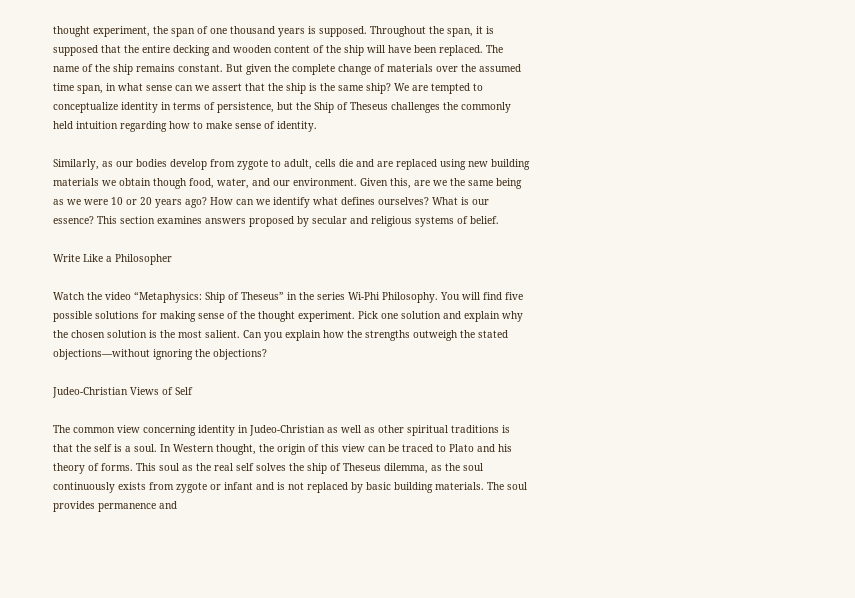thought experiment, the span of one thousand years is supposed. Throughout the span, it is supposed that the entire decking and wooden content of the ship will have been replaced. The name of the ship remains constant. But given the complete change of materials over the assumed time span, in what sense can we assert that the ship is the same ship? We are tempted to conceptualize identity in terms of persistence, but the Ship of Theseus challenges the commonly held intuition regarding how to make sense of identity.

Similarly, as our bodies develop from zygote to adult, cells die and are replaced using new building materials we obtain though food, water, and our environment. Given this, are we the same being as we were 10 or 20 years ago? How can we identify what defines ourselves? What is our essence? This section examines answers proposed by secular and religious systems of belief.

Write Like a Philosopher

Watch the video “Metaphysics: Ship of Theseus” in the series Wi-Phi Philosophy. You will find five possible solutions for making sense of the thought experiment. Pick one solution and explain why the chosen solution is the most salient. Can you explain how the strengths outweigh the stated objections—without ignoring the objections?

Judeo-Christian Views of Self

The common view concerning identity in Judeo-Christian as well as other spiritual traditions is that the self is a soul. In Western thought, the origin of this view can be traced to Plato and his theory of forms. This soul as the real self solves the ship of Theseus dilemma, as the soul continuously exists from zygote or infant and is not replaced by basic building materials. The soul provides permanence and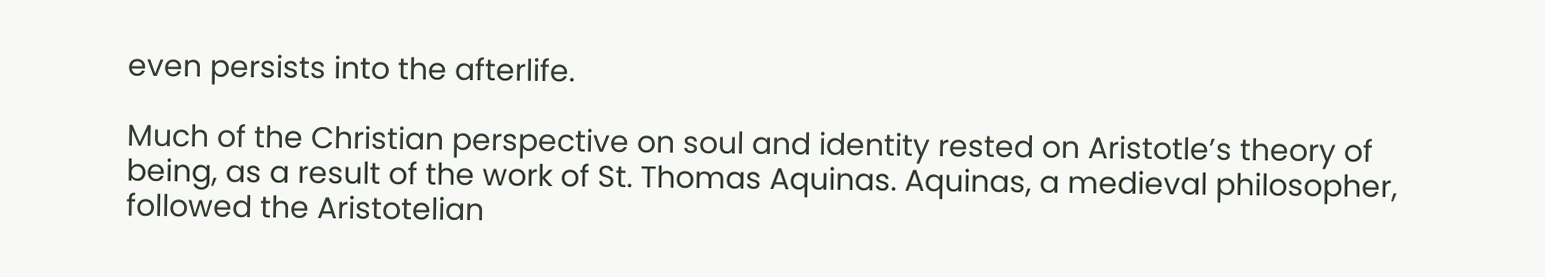even persists into the afterlife.

Much of the Christian perspective on soul and identity rested on Aristotle’s theory of being, as a result of the work of St. Thomas Aquinas. Aquinas, a medieval philosopher, followed the Aristotelian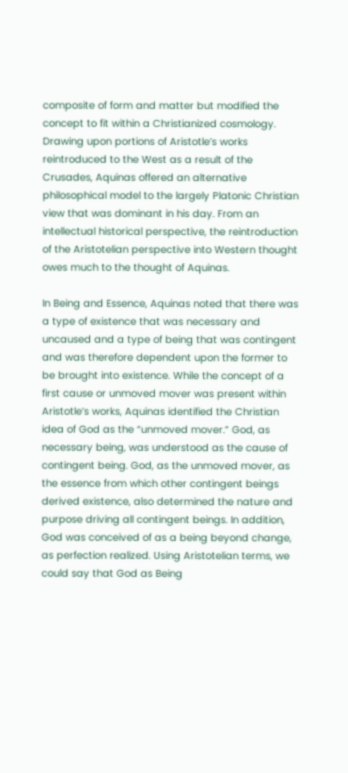composite of form and matter but modified the concept to fit within a Christianized cosmology. Drawing upon portions of Aristotle’s works reintroduced to the West as a result of the Crusades, Aquinas offered an alternative philosophical model to the largely Platonic Christian view that was dominant in his day. From an intellectual historical perspective, the reintroduction of the Aristotelian perspective into Western thought owes much to the thought of Aquinas.

In Being and Essence, Aquinas noted that there was a type of existence that was necessary and uncaused and a type of being that was contingent and was therefore dependent upon the former to be brought into existence. While the concept of a first cause or unmoved mover was present within Aristotle’s works, Aquinas identified the Christian idea of God as the “unmoved mover.” God, as necessary being, was understood as the cause of contingent being. God, as the unmoved mover, as the essence from which other contingent beings derived existence, also determined the nature and purpose driving all contingent beings. In addition, God was conceived of as a being beyond change, as perfection realized. Using Aristotelian terms, we could say that God as Being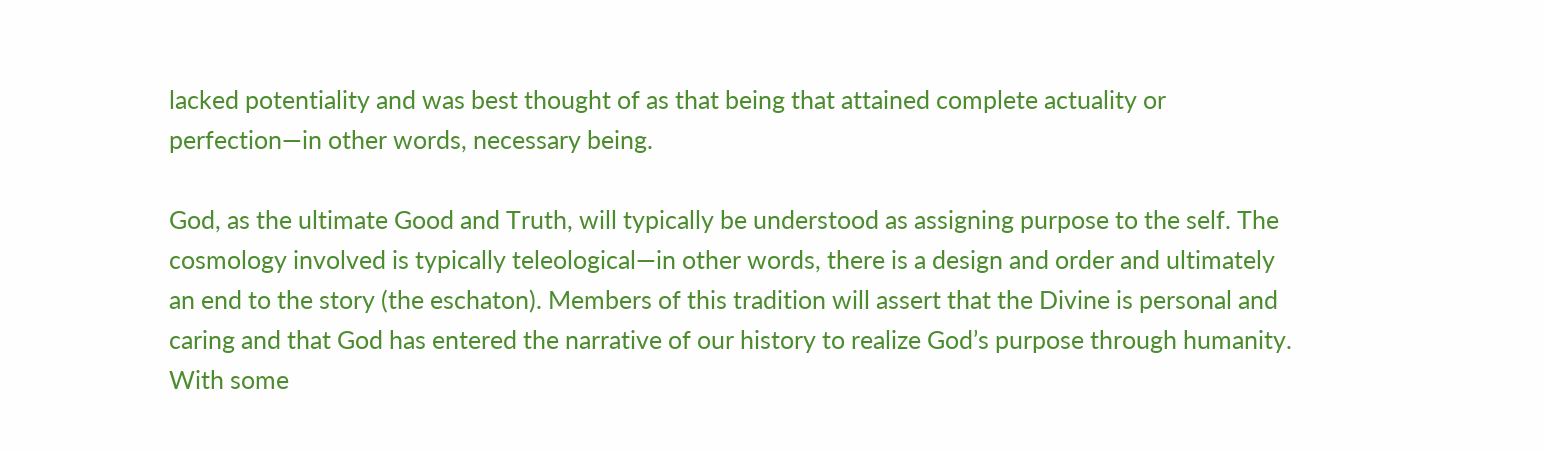lacked potentiality and was best thought of as that being that attained complete actuality or perfection—in other words, necessary being.

God, as the ultimate Good and Truth, will typically be understood as assigning purpose to the self. The cosmology involved is typically teleological—in other words, there is a design and order and ultimately an end to the story (the eschaton). Members of this tradition will assert that the Divine is personal and caring and that God has entered the narrative of our history to realize God’s purpose through humanity. With some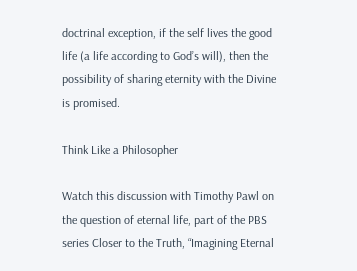doctrinal exception, if the self lives the good life (a life according to God’s will), then the possibility of sharing eternity with the Divine is promised.

Think Like a Philosopher

Watch this discussion with Timothy Pawl on the question of eternal life, part of the PBS series Closer to the Truth, “Imagining Eternal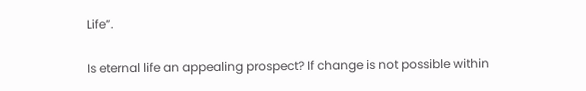Life”.

Is eternal life an appealing prospect? If change is not possible within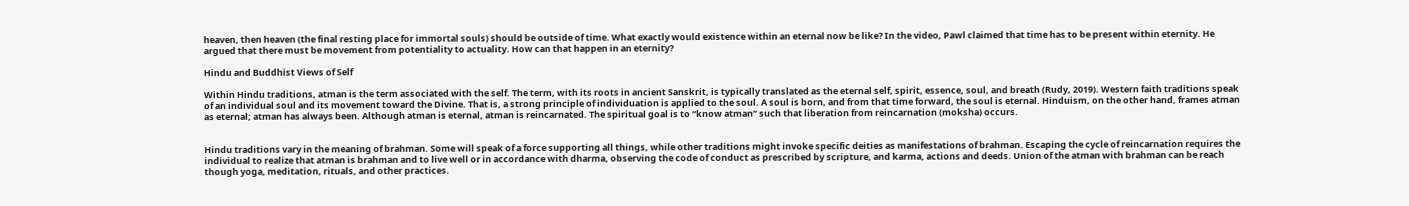heaven, then heaven (the final resting place for immortal souls) should be outside of time. What exactly would existence within an eternal now be like? In the video, Pawl claimed that time has to be present within eternity. He argued that there must be movement from potentiality to actuality. How can that happen in an eternity?

Hindu and Buddhist Views of Self

Within Hindu traditions, atman is the term associated with the self. The term, with its roots in ancient Sanskrit, is typically translated as the eternal self, spirit, essence, soul, and breath (Rudy, 2019). Western faith traditions speak of an individual soul and its movement toward the Divine. That is, a strong principle of individuation is applied to the soul. A soul is born, and from that time forward, the soul is eternal. Hinduism, on the other hand, frames atman as eternal; atman has always been. Although atman is eternal, atman is reincarnated. The spiritual goal is to “know atman” such that liberation from reincarnation (moksha) occurs.


Hindu traditions vary in the meaning of brahman. Some will speak of a force supporting all things, while other traditions might invoke specific deities as manifestations of brahman. Escaping the cycle of reincarnation requires the individual to realize that atman is brahman and to live well or in accordance with dharma, observing the code of conduct as prescribed by scripture, and karma, actions and deeds. Union of the atman with brahman can be reach though yoga, meditation, rituals, and other practices.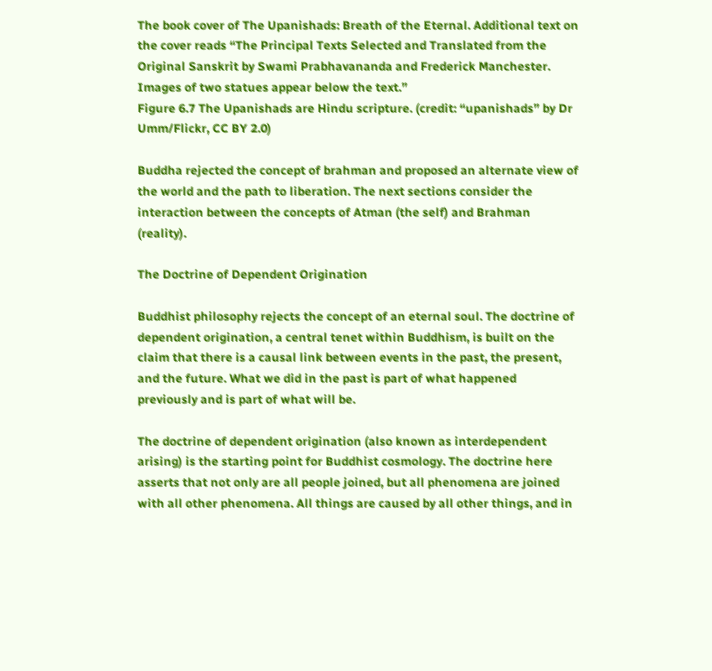The book cover of The Upanishads: Breath of the Eternal. Additional text on the cover reads “The Principal Texts Selected and Translated from the Original Sanskrit by Swami Prabhavananda and Frederick Manchester. Images of two statues appear below the text.”
Figure 6.7 The Upanishads are Hindu scripture. (credit: “upanishads” by Dr Umm/Flickr, CC BY 2.0)

Buddha rejected the concept of brahman and proposed an alternate view of the world and the path to liberation. The next sections consider the interaction between the concepts of Atman (the self) and Brahman (reality).

The Doctrine of Dependent Origination

Buddhist philosophy rejects the concept of an eternal soul. The doctrine of dependent origination, a central tenet within Buddhism, is built on the claim that there is a causal link between events in the past, the present, and the future. What we did in the past is part of what happened previously and is part of what will be.

The doctrine of dependent origination (also known as interdependent arising) is the starting point for Buddhist cosmology. The doctrine here asserts that not only are all people joined, but all phenomena are joined with all other phenomena. All things are caused by all other things, and in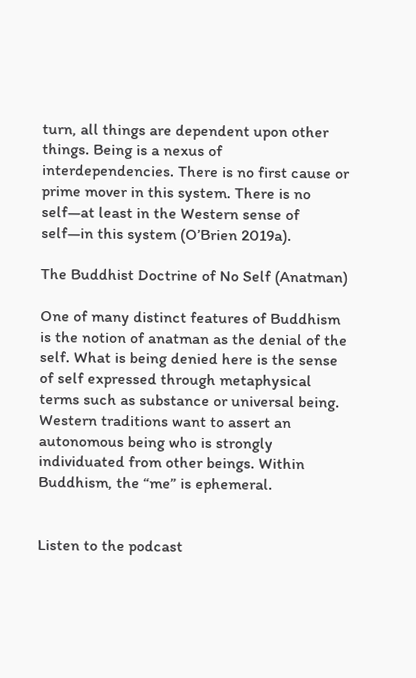turn, all things are dependent upon other things. Being is a nexus of interdependencies. There is no first cause or prime mover in this system. There is no self—at least in the Western sense of self—in this system (O’Brien 2019a).

The Buddhist Doctrine of No Self (Anatman)

One of many distinct features of Buddhism is the notion of anatman as the denial of the self. What is being denied here is the sense of self expressed through metaphysical terms such as substance or universal being. Western traditions want to assert an autonomous being who is strongly individuated from other beings. Within Buddhism, the “me” is ephemeral.


Listen to the podcast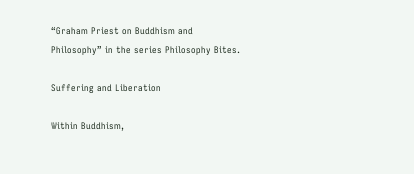“Graham Priest on Buddhism and Philosophy” in the series Philosophy Bites.

Suffering and Liberation

Within Buddhism,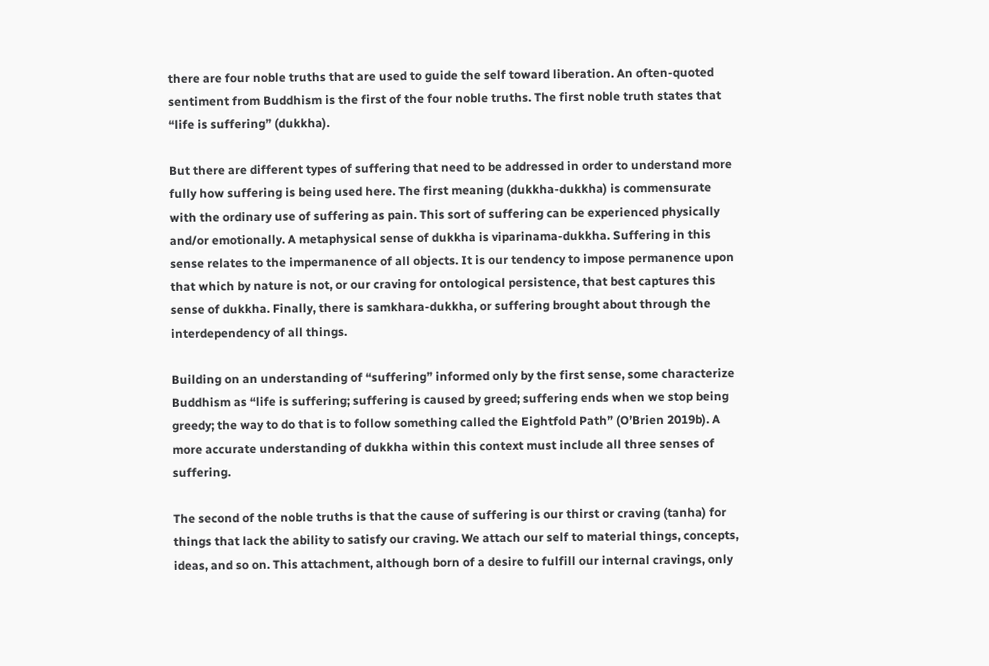there are four noble truths that are used to guide the self toward liberation. An often-quoted sentiment from Buddhism is the first of the four noble truths. The first noble truth states that “life is suffering” (dukkha).

But there are different types of suffering that need to be addressed in order to understand more fully how suffering is being used here. The first meaning (dukkha-dukkha) is commensurate with the ordinary use of suffering as pain. This sort of suffering can be experienced physically and/or emotionally. A metaphysical sense of dukkha is viparinama-dukkha. Suffering in this sense relates to the impermanence of all objects. It is our tendency to impose permanence upon that which by nature is not, or our craving for ontological persistence, that best captures this sense of dukkha. Finally, there is samkhara-dukkha, or suffering brought about through the interdependency of all things.

Building on an understanding of “suffering” informed only by the first sense, some characterize Buddhism as “life is suffering; suffering is caused by greed; suffering ends when we stop being greedy; the way to do that is to follow something called the Eightfold Path” (O’Brien 2019b). A more accurate understanding of dukkha within this context must include all three senses of suffering.

The second of the noble truths is that the cause of suffering is our thirst or craving (tanha) for things that lack the ability to satisfy our craving. We attach our self to material things, concepts, ideas, and so on. This attachment, although born of a desire to fulfill our internal cravings, only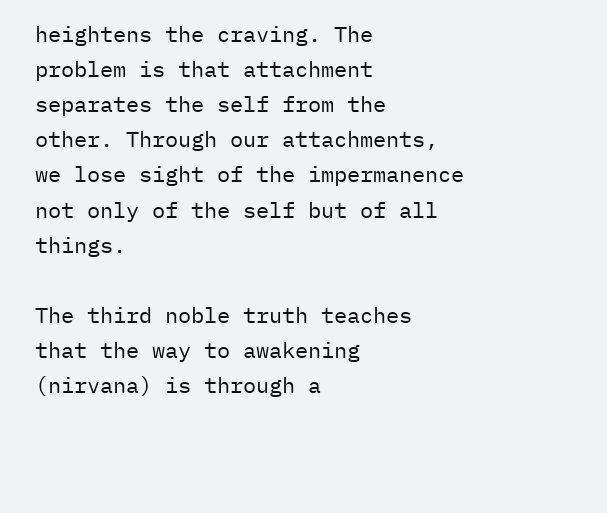heightens the craving. The problem is that attachment separates the self from the other. Through our attachments, we lose sight of the impermanence not only of the self but of all things.

The third noble truth teaches that the way to awakening (nirvana) is through a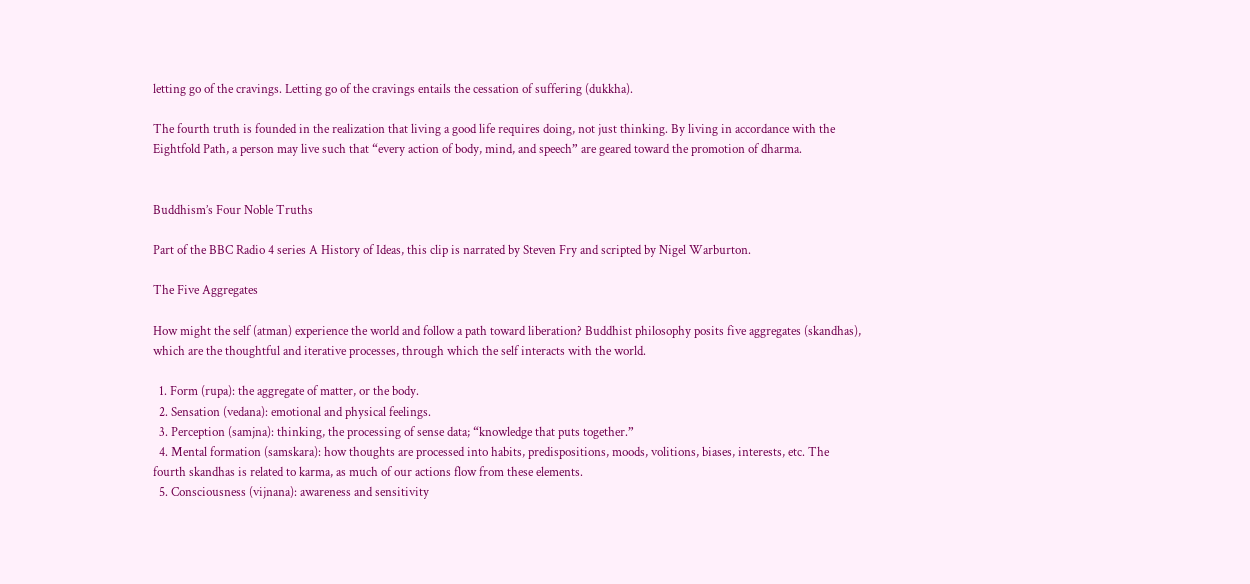letting go of the cravings. Letting go of the cravings entails the cessation of suffering (dukkha).

The fourth truth is founded in the realization that living a good life requires doing, not just thinking. By living in accordance with the Eightfold Path, a person may live such that “every action of body, mind, and speech” are geared toward the promotion of dharma.


Buddhism’s Four Noble Truths

Part of the BBC Radio 4 series A History of Ideas, this clip is narrated by Steven Fry and scripted by Nigel Warburton.

The Five Aggregates

How might the self (atman) experience the world and follow a path toward liberation? Buddhist philosophy posits five aggregates (skandhas), which are the thoughtful and iterative processes, through which the self interacts with the world.

  1. Form (rupa): the aggregate of matter, or the body.
  2. Sensation (vedana): emotional and physical feelings.
  3. Perception (samjna): thinking, the processing of sense data; “knowledge that puts together.”
  4. Mental formation (samskara): how thoughts are processed into habits, predispositions, moods, volitions, biases, interests, etc. The fourth skandhas is related to karma, as much of our actions flow from these elements.
  5. Consciousness (vijnana): awareness and sensitivity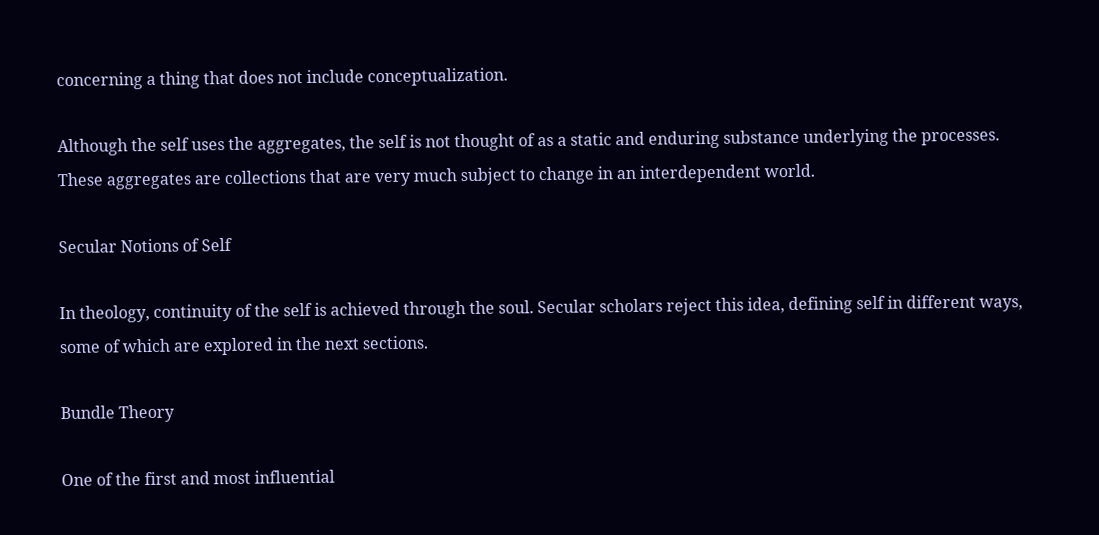concerning a thing that does not include conceptualization.

Although the self uses the aggregates, the self is not thought of as a static and enduring substance underlying the processes. These aggregates are collections that are very much subject to change in an interdependent world.

Secular Notions of Self

In theology, continuity of the self is achieved through the soul. Secular scholars reject this idea, defining self in different ways, some of which are explored in the next sections.

Bundle Theory

One of the first and most influential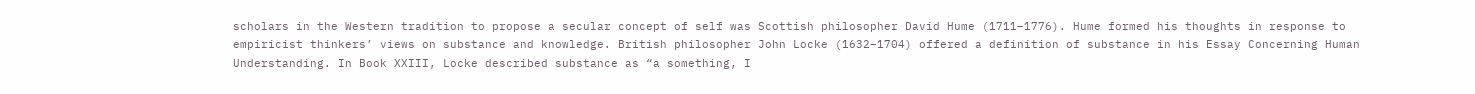scholars in the Western tradition to propose a secular concept of self was Scottish philosopher David Hume (1711–1776). Hume formed his thoughts in response to empiricist thinkers’ views on substance and knowledge. British philosopher John Locke (1632–1704) offered a definition of substance in his Essay Concerning Human Understanding. In Book XXIII, Locke described substance as “a something, I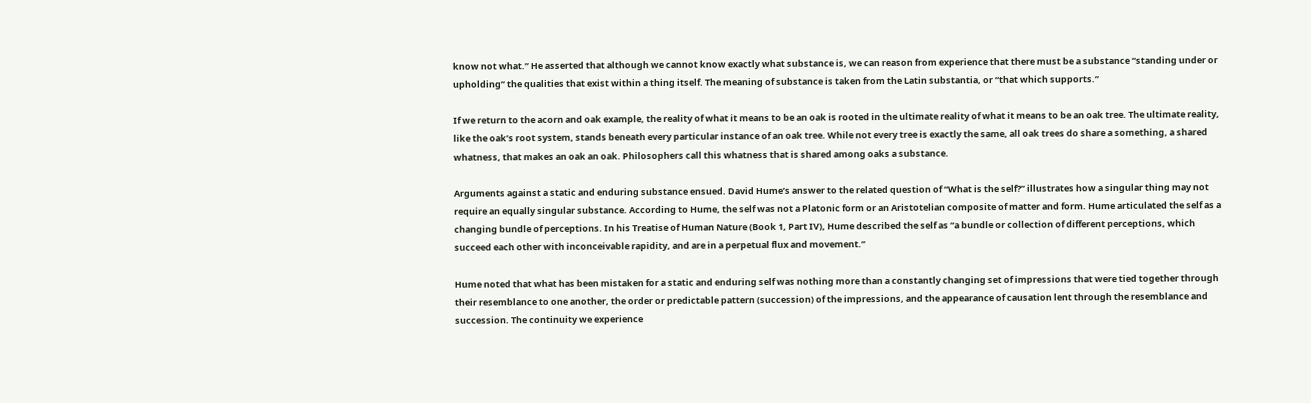know not what.” He asserted that although we cannot know exactly what substance is, we can reason from experience that there must be a substance “standing under or upholding” the qualities that exist within a thing itself. The meaning of substance is taken from the Latin substantia, or “that which supports.”

If we return to the acorn and oak example, the reality of what it means to be an oak is rooted in the ultimate reality of what it means to be an oak tree. The ultimate reality, like the oak’s root system, stands beneath every particular instance of an oak tree. While not every tree is exactly the same, all oak trees do share a something, a shared whatness, that makes an oak an oak. Philosophers call this whatness that is shared among oaks a substance.

Arguments against a static and enduring substance ensued. David Hume’s answer to the related question of “What is the self?” illustrates how a singular thing may not require an equally singular substance. According to Hume, the self was not a Platonic form or an Aristotelian composite of matter and form. Hume articulated the self as a changing bundle of perceptions. In his Treatise of Human Nature (Book 1, Part IV), Hume described the self as “a bundle or collection of different perceptions, which succeed each other with inconceivable rapidity, and are in a perpetual flux and movement.”

Hume noted that what has been mistaken for a static and enduring self was nothing more than a constantly changing set of impressions that were tied together through their resemblance to one another, the order or predictable pattern (succession) of the impressions, and the appearance of causation lent through the resemblance and succession. The continuity we experience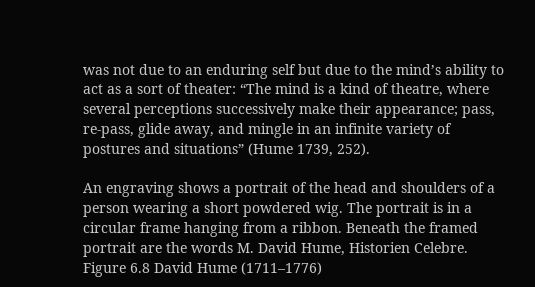was not due to an enduring self but due to the mind’s ability to act as a sort of theater: “The mind is a kind of theatre, where several perceptions successively make their appearance; pass, re-pass, glide away, and mingle in an infinite variety of postures and situations” (Hume 1739, 252).

An engraving shows a portrait of the head and shoulders of a person wearing a short powdered wig. The portrait is in a circular frame hanging from a ribbon. Beneath the framed portrait are the words M. David Hume, Historien Celebre.
Figure 6.8 David Hume (1711–1776)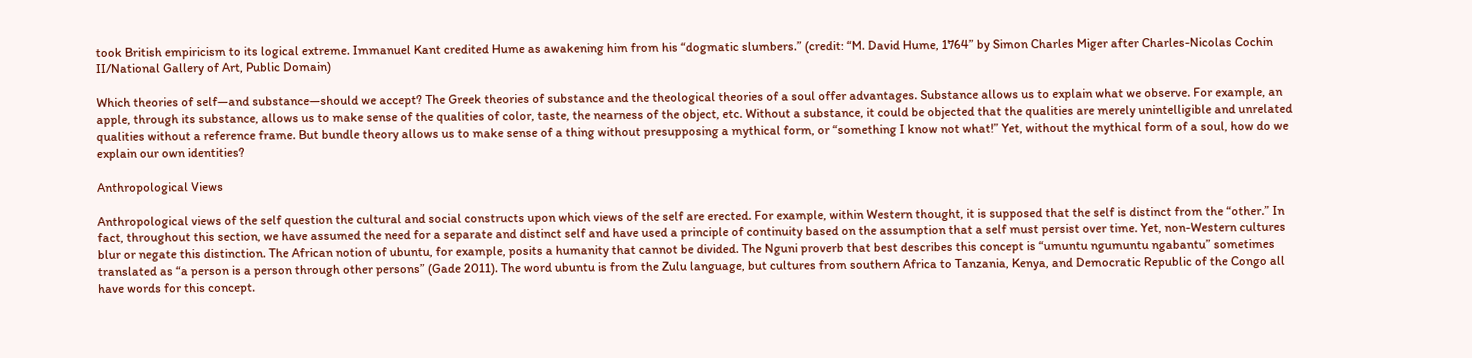took British empiricism to its logical extreme. Immanuel Kant credited Hume as awakening him from his “dogmatic slumbers.” (credit: “M. David Hume, 1764” by Simon Charles Miger after Charles-Nicolas Cochin II/National Gallery of Art, Public Domain)

Which theories of self—and substance—should we accept? The Greek theories of substance and the theological theories of a soul offer advantages. Substance allows us to explain what we observe. For example, an apple, through its substance, allows us to make sense of the qualities of color, taste, the nearness of the object, etc. Without a substance, it could be objected that the qualities are merely unintelligible and unrelated qualities without a reference frame. But bundle theory allows us to make sense of a thing without presupposing a mythical form, or “something I know not what!” Yet, without the mythical form of a soul, how do we explain our own identities?

Anthropological Views

Anthropological views of the self question the cultural and social constructs upon which views of the self are erected. For example, within Western thought, it is supposed that the self is distinct from the “other.” In fact, throughout this section, we have assumed the need for a separate and distinct self and have used a principle of continuity based on the assumption that a self must persist over time. Yet, non-Western cultures blur or negate this distinction. The African notion of ubuntu, for example, posits a humanity that cannot be divided. The Nguni proverb that best describes this concept is “umuntu ngumuntu ngabantu” sometimes translated as “a person is a person through other persons” (Gade 2011). The word ubuntu is from the Zulu language, but cultures from southern Africa to Tanzania, Kenya, and Democratic Republic of the Congo all have words for this concept.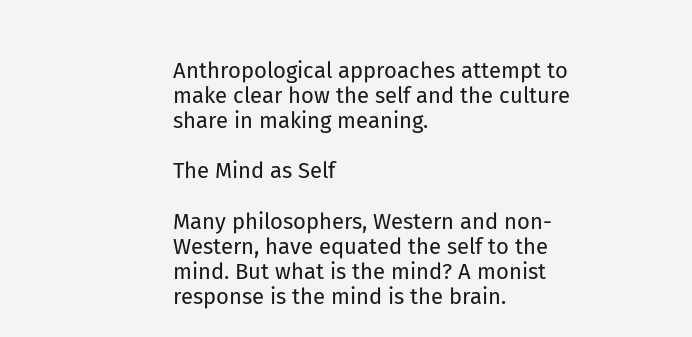Anthropological approaches attempt to make clear how the self and the culture share in making meaning.

The Mind as Self

Many philosophers, Western and non-Western, have equated the self to the mind. But what is the mind? A monist response is the mind is the brain.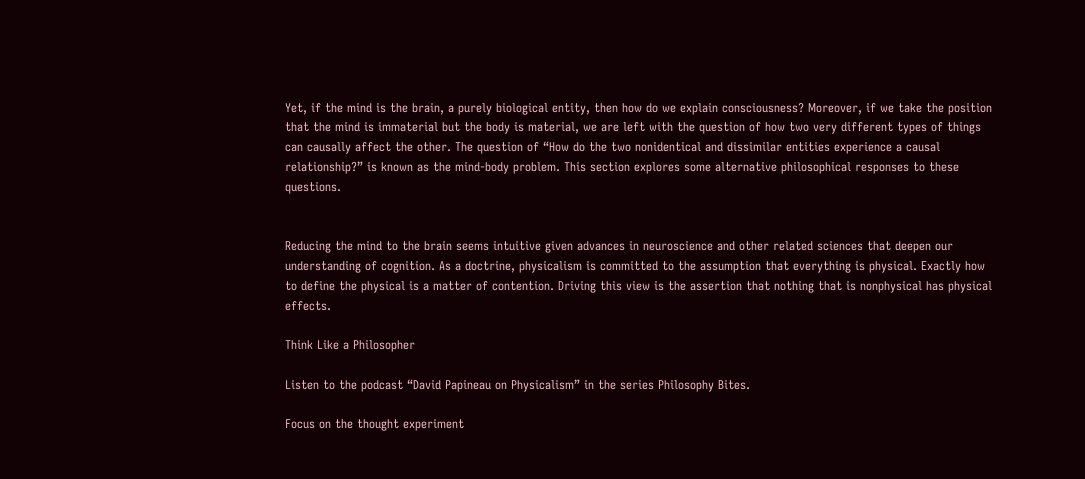Yet, if the mind is the brain, a purely biological entity, then how do we explain consciousness? Moreover, if we take the position that the mind is immaterial but the body is material, we are left with the question of how two very different types of things can causally affect the other. The question of “How do the two nonidentical and dissimilar entities experience a causal relationship?” is known as the mind-body problem. This section explores some alternative philosophical responses to these questions.


Reducing the mind to the brain seems intuitive given advances in neuroscience and other related sciences that deepen our understanding of cognition. As a doctrine, physicalism is committed to the assumption that everything is physical. Exactly how to define the physical is a matter of contention. Driving this view is the assertion that nothing that is nonphysical has physical effects.

Think Like a Philosopher

Listen to the podcast “David Papineau on Physicalism” in the series Philosophy Bites.

Focus on the thought experiment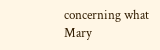concerning what Mary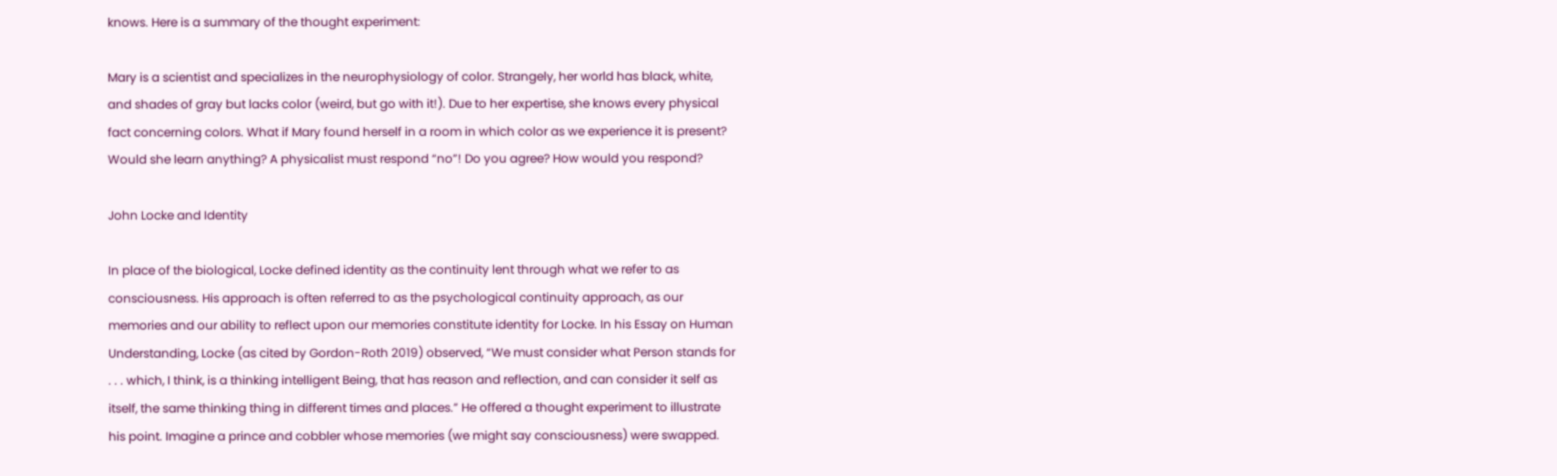knows. Here is a summary of the thought experiment:

Mary is a scientist and specializes in the neurophysiology of color. Strangely, her world has black, white, and shades of gray but lacks color (weird, but go with it!). Due to her expertise, she knows every physical fact concerning colors. What if Mary found herself in a room in which color as we experience it is present? Would she learn anything? A physicalist must respond “no”! Do you agree? How would you respond?

John Locke and Identity

In place of the biological, Locke defined identity as the continuity lent through what we refer to as consciousness. His approach is often referred to as the psychological continuity approach, as our memories and our ability to reflect upon our memories constitute identity for Locke. In his Essay on Human Understanding, Locke (as cited by Gordon-Roth 2019) observed, “We must consider what Person stands for . . . which, I think, is a thinking intelligent Being, that has reason and reflection, and can consider it self as itself, the same thinking thing in different times and places.” He offered a thought experiment to illustrate his point. Imagine a prince and cobbler whose memories (we might say consciousness) were swapped.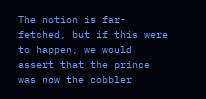The notion is far-fetched, but if this were to happen, we would assert that the prince was now the cobbler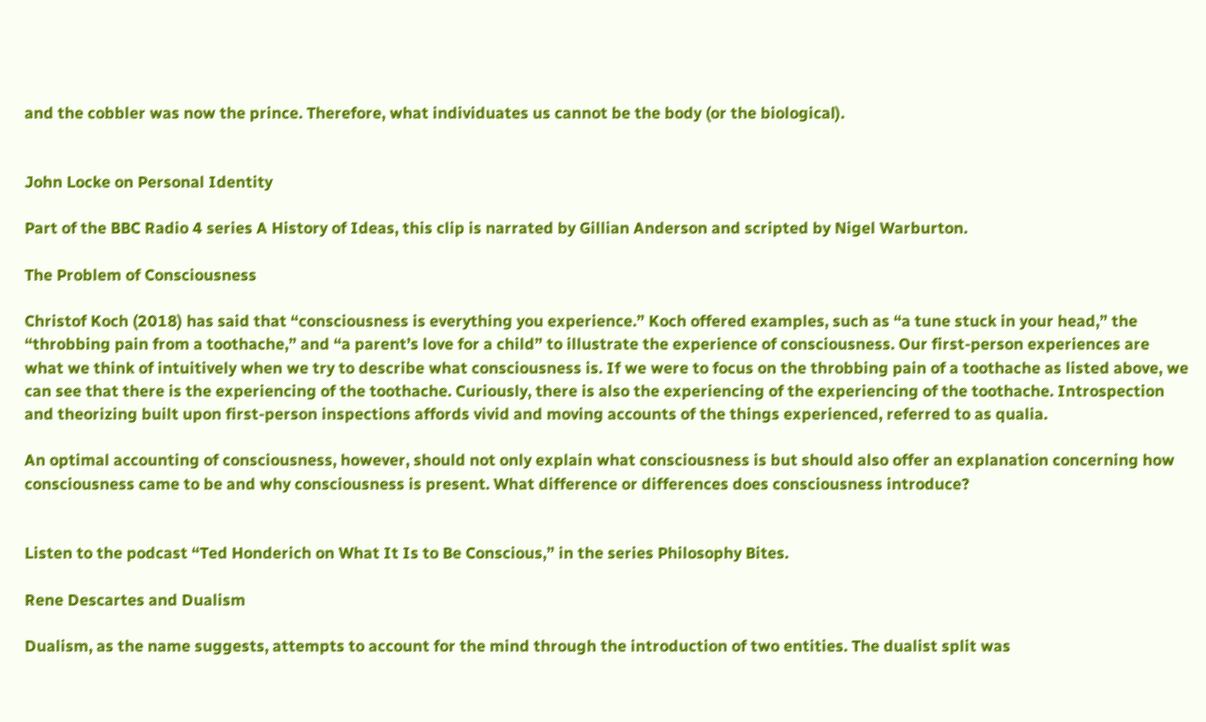and the cobbler was now the prince. Therefore, what individuates us cannot be the body (or the biological).


John Locke on Personal Identity

Part of the BBC Radio 4 series A History of Ideas, this clip is narrated by Gillian Anderson and scripted by Nigel Warburton.

The Problem of Consciousness

Christof Koch (2018) has said that “consciousness is everything you experience.” Koch offered examples, such as “a tune stuck in your head,” the “throbbing pain from a toothache,” and “a parent’s love for a child” to illustrate the experience of consciousness. Our first-person experiences are what we think of intuitively when we try to describe what consciousness is. If we were to focus on the throbbing pain of a toothache as listed above, we can see that there is the experiencing of the toothache. Curiously, there is also the experiencing of the experiencing of the toothache. Introspection and theorizing built upon first-person inspections affords vivid and moving accounts of the things experienced, referred to as qualia.

An optimal accounting of consciousness, however, should not only explain what consciousness is but should also offer an explanation concerning how consciousness came to be and why consciousness is present. What difference or differences does consciousness introduce?


Listen to the podcast “Ted Honderich on What It Is to Be Conscious,” in the series Philosophy Bites.

Rene Descartes and Dualism

Dualism, as the name suggests, attempts to account for the mind through the introduction of two entities. The dualist split was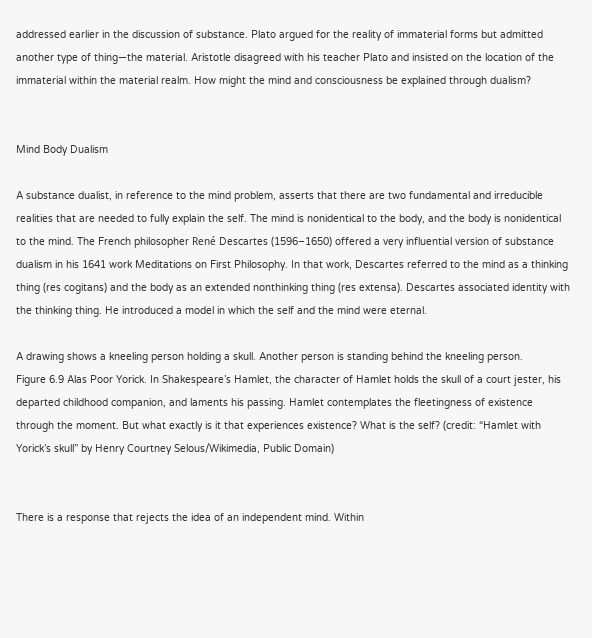addressed earlier in the discussion of substance. Plato argued for the reality of immaterial forms but admitted another type of thing—the material. Aristotle disagreed with his teacher Plato and insisted on the location of the immaterial within the material realm. How might the mind and consciousness be explained through dualism?


Mind Body Dualism

A substance dualist, in reference to the mind problem, asserts that there are two fundamental and irreducible realities that are needed to fully explain the self. The mind is nonidentical to the body, and the body is nonidentical to the mind. The French philosopher René Descartes (1596–1650) offered a very influential version of substance dualism in his 1641 work Meditations on First Philosophy. In that work, Descartes referred to the mind as a thinking thing (res cogitans) and the body as an extended nonthinking thing (res extensa). Descartes associated identity with the thinking thing. He introduced a model in which the self and the mind were eternal.

A drawing shows a kneeling person holding a skull. Another person is standing behind the kneeling person.
Figure 6.9 Alas Poor Yorick. In Shakespeare’s Hamlet, the character of Hamlet holds the skull of a court jester, his departed childhood companion, and laments his passing. Hamlet contemplates the fleetingness of existence through the moment. But what exactly is it that experiences existence? What is the self? (credit: “Hamlet with Yorick’s skull” by Henry Courtney Selous/Wikimedia, Public Domain)


There is a response that rejects the idea of an independent mind. Within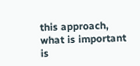this approach, what is important is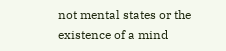not mental states or the existence of a mind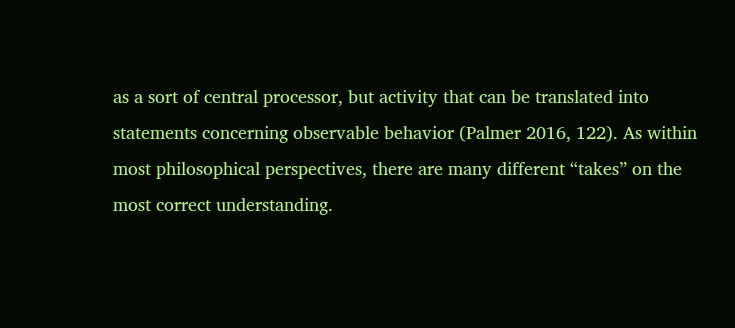as a sort of central processor, but activity that can be translated into statements concerning observable behavior (Palmer 2016, 122). As within most philosophical perspectives, there are many different “takes” on the most correct understanding.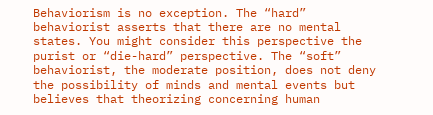Behaviorism is no exception. The “hard” behaviorist asserts that there are no mental states. You might consider this perspective the purist or “die-hard” perspective. The “soft” behaviorist, the moderate position, does not deny the possibility of minds and mental events but believes that theorizing concerning human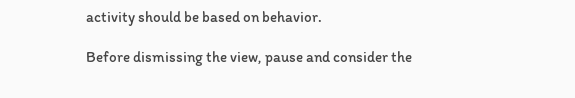activity should be based on behavior.

Before dismissing the view, pause and consider the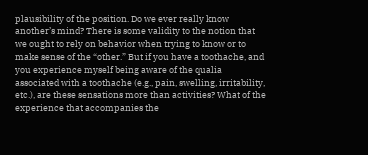plausibility of the position. Do we ever really know another’s mind? There is some validity to the notion that we ought to rely on behavior when trying to know or to make sense of the “other.” But if you have a toothache, and you experience myself being aware of the qualia associated with a toothache (e.g., pain, swelling, irritability, etc.), are these sensations more than activities? What of the experience that accompanies the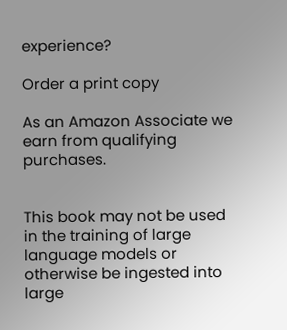experience?

Order a print copy

As an Amazon Associate we earn from qualifying purchases.


This book may not be used in the training of large language models or otherwise be ingested into large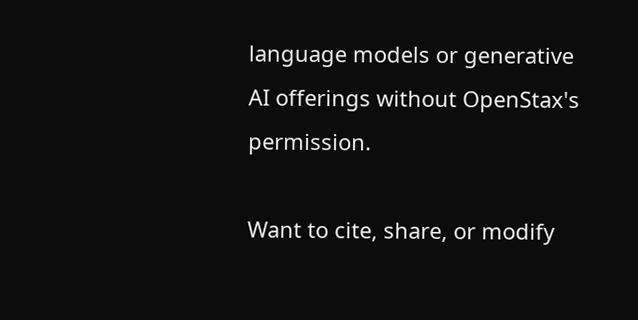language models or generative AI offerings without OpenStax's permission.

Want to cite, share, or modify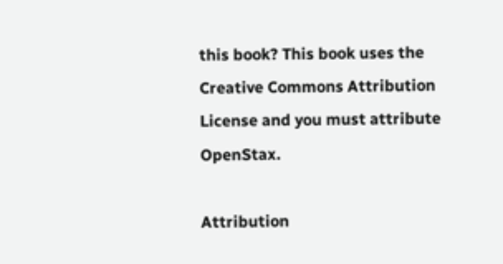this book? This book uses the Creative Commons Attribution License and you must attribute OpenStax.

Attribution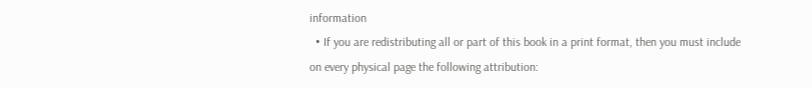information
  • If you are redistributing all or part of this book in a print format, then you must include on every physical page the following attribution: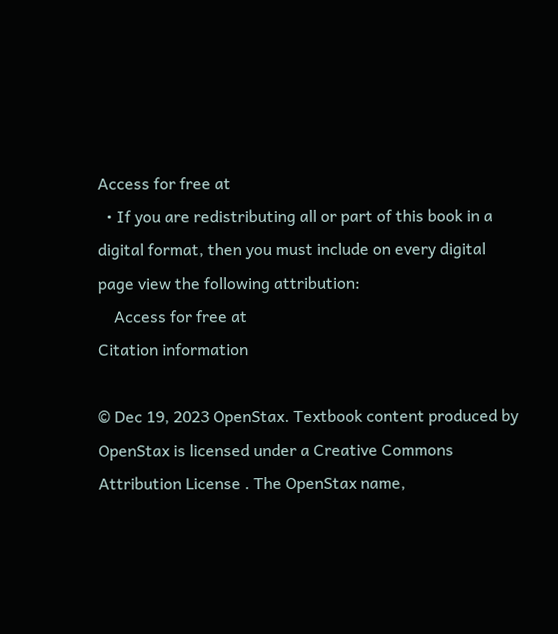Access for free at
  • If you are redistributing all or part of this book in a digital format, then you must include on every digital page view the following attribution:
    Access for free at
Citation information

© Dec 19, 2023 OpenStax. Textbook content produced by OpenStax is licensed under a Creative Commons Attribution License . The OpenStax name,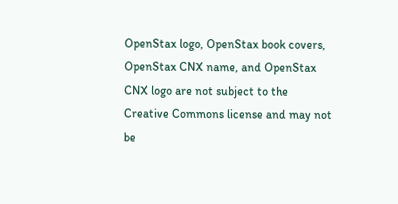OpenStax logo, OpenStax book covers, OpenStax CNX name, and OpenStax CNX logo are not subject to the Creative Commons license and may not be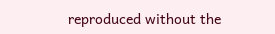reproduced without the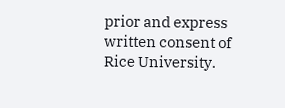prior and express written consent of Rice University.